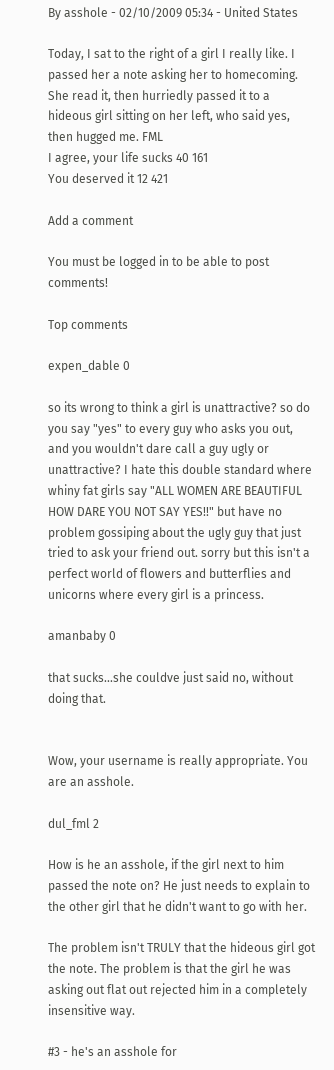By asshole - 02/10/2009 05:34 - United States

Today, I sat to the right of a girl I really like. I passed her a note asking her to homecoming. She read it, then hurriedly passed it to a hideous girl sitting on her left, who said yes, then hugged me. FML
I agree, your life sucks 40 161
You deserved it 12 421

Add a comment

You must be logged in to be able to post comments!

Top comments

expen_dable 0

so its wrong to think a girl is unattractive? so do you say "yes" to every guy who asks you out, and you wouldn't dare call a guy ugly or unattractive? I hate this double standard where whiny fat girls say "ALL WOMEN ARE BEAUTIFUL HOW DARE YOU NOT SAY YES!!" but have no problem gossiping about the ugly guy that just tried to ask your friend out. sorry but this isn't a perfect world of flowers and butterflies and unicorns where every girl is a princess.

amanbaby 0

that sucks...she couldve just said no, without doing that.


Wow, your username is really appropriate. You are an asshole.

dul_fml 2

How is he an asshole, if the girl next to him passed the note on? He just needs to explain to the other girl that he didn't want to go with her.

The problem isn't TRULY that the hideous girl got the note. The problem is that the girl he was asking out flat out rejected him in a completely insensitive way.

#3 - he's an asshole for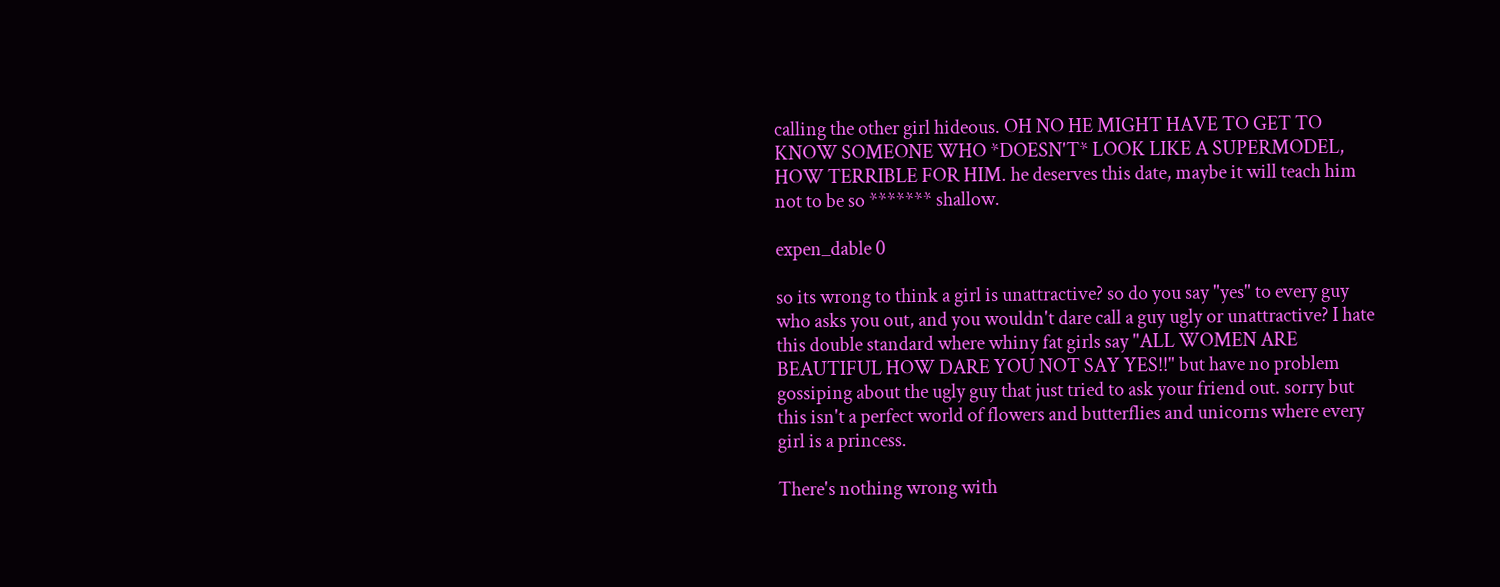calling the other girl hideous. OH NO HE MIGHT HAVE TO GET TO KNOW SOMEONE WHO *DOESN'T* LOOK LIKE A SUPERMODEL, HOW TERRIBLE FOR HIM. he deserves this date, maybe it will teach him not to be so ******* shallow.

expen_dable 0

so its wrong to think a girl is unattractive? so do you say "yes" to every guy who asks you out, and you wouldn't dare call a guy ugly or unattractive? I hate this double standard where whiny fat girls say "ALL WOMEN ARE BEAUTIFUL HOW DARE YOU NOT SAY YES!!" but have no problem gossiping about the ugly guy that just tried to ask your friend out. sorry but this isn't a perfect world of flowers and butterflies and unicorns where every girl is a princess.

There's nothing wrong with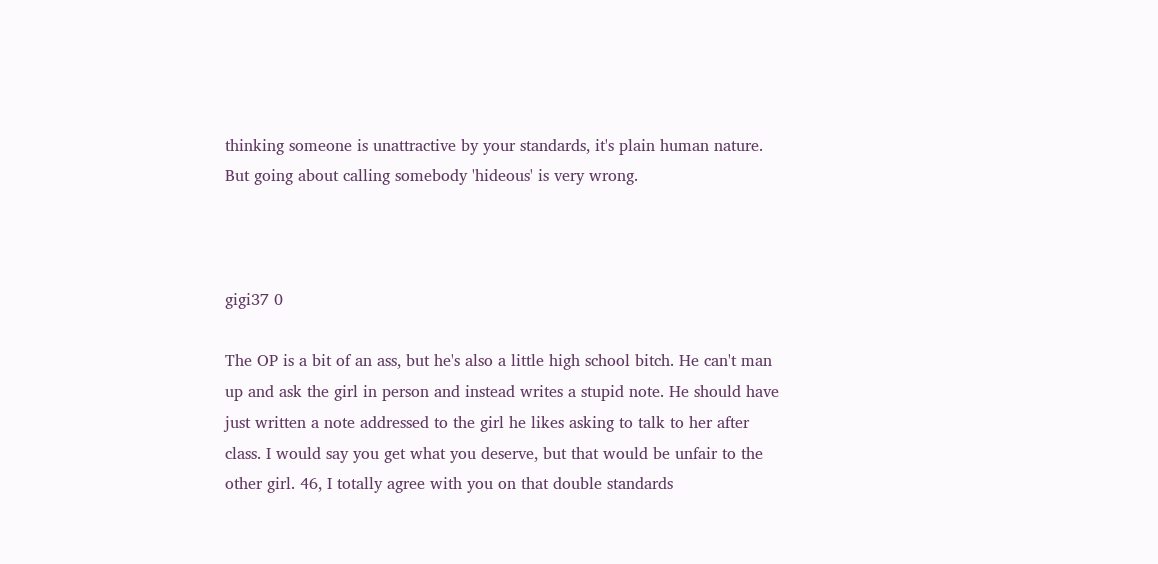thinking someone is unattractive by your standards, it's plain human nature. But going about calling somebody 'hideous' is very wrong.



gigi37 0

The OP is a bit of an ass, but he's also a little high school bitch. He can't man up and ask the girl in person and instead writes a stupid note. He should have just written a note addressed to the girl he likes asking to talk to her after class. I would say you get what you deserve, but that would be unfair to the other girl. 46, I totally agree with you on that double standards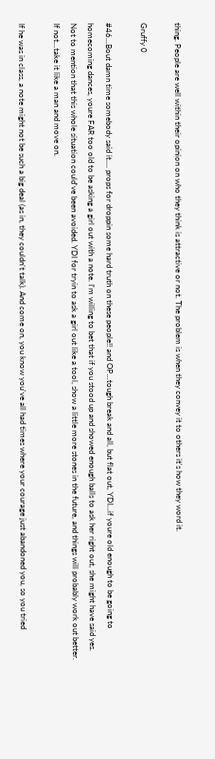thing. People are well within their opinion on who they think is attractive or not. The problem is when they convey it to others it's how they word it.

Gruffy 0

#46...Bout damn time somebody said it.... props for droppin some hard truth on these people!! and OP...tough break and all, but flat out, YDI...if youre old enough to be going to homecoming dances, youre FAR too old to be asking a girl out with a note. I'm willing to bet that if you stood up and showed enough balls to ask her right out, she might have said yes. Not to mention that this whole situation could've been avoided. YDI for tryin to ask a girl out like a tool, show a little more stones in the future, and things will probably work out better. If not...take it like a man and move on.

If he was in class, a note might not be such a big deal (as in, they couldn't talk). And come on, you know you've all had times where your courage just abandoned you, so you tried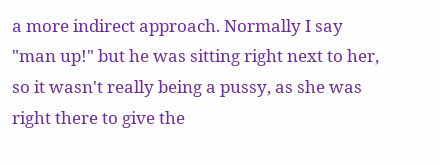a more indirect approach. Normally I say "man up!" but he was sitting right next to her, so it wasn't really being a pussy, as she was right there to give the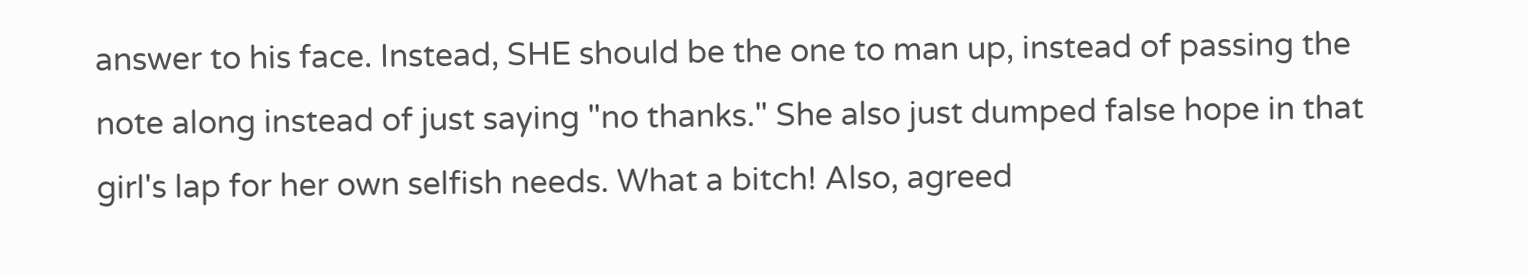answer to his face. Instead, SHE should be the one to man up, instead of passing the note along instead of just saying "no thanks." She also just dumped false hope in that girl's lap for her own selfish needs. What a bitch! Also, agreed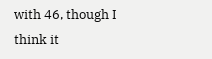with 46, though I think it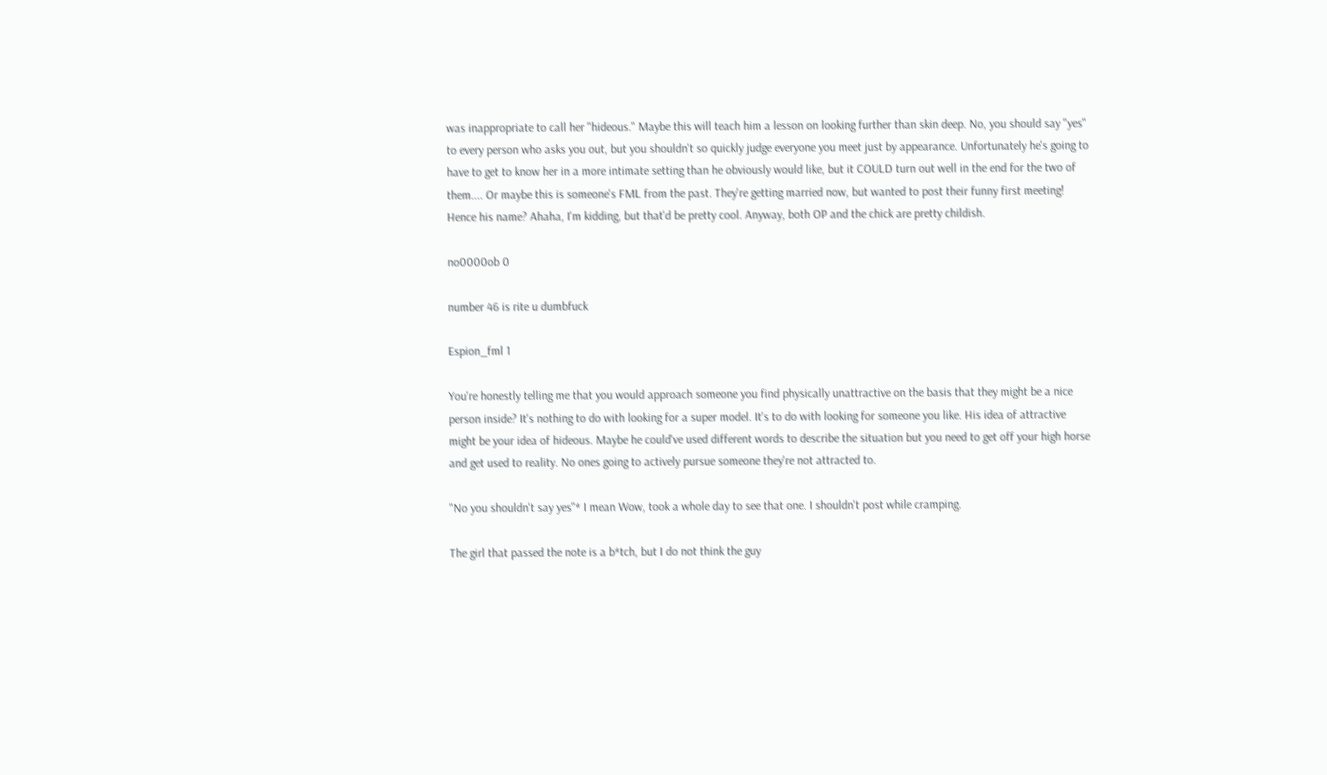was inappropriate to call her "hideous." Maybe this will teach him a lesson on looking further than skin deep. No, you should say "yes" to every person who asks you out, but you shouldn't so quickly judge everyone you meet just by appearance. Unfortunately he's going to have to get to know her in a more intimate setting than he obviously would like, but it COULD turn out well in the end for the two of them.... Or maybe this is someone's FML from the past. They're getting married now, but wanted to post their funny first meeting! Hence his name? Ahaha, I'm kidding, but that'd be pretty cool. Anyway, both OP and the chick are pretty childish.

no0000ob 0

number 46 is rite u dumbfuck

Espion_fml 1

You're honestly telling me that you would approach someone you find physically unattractive on the basis that they might be a nice person inside? It's nothing to do with looking for a super model. It's to do with looking for someone you like. His idea of attractive might be your idea of hideous. Maybe he could've used different words to describe the situation but you need to get off your high horse and get used to reality. No ones going to actively pursue someone they're not attracted to.

"No you shouldn't say yes"* I mean Wow, took a whole day to see that one. I shouldn't post while cramping.

The girl that passed the note is a b*tch, but I do not think the guy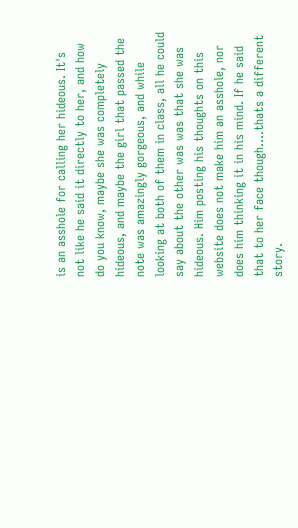is an asshole for calling her hideous. It's not like he said it directly to her, and how do you know, maybe she was completely hideous, and maybe the girl that passed the note was amazingly gorgeous, and while looking at both of them in class, all he could say about the other was was that she was hideous. Him posting his thoughts on this website does not make him an asshole, nor does him thinking it in his mind. If he said that to her face though....thats a different story.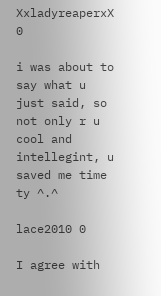XxladyreaperxX 0

i was about to say what u just said, so not only r u cool and intellegint, u saved me time ty ^.^

lace2010 0

I agree with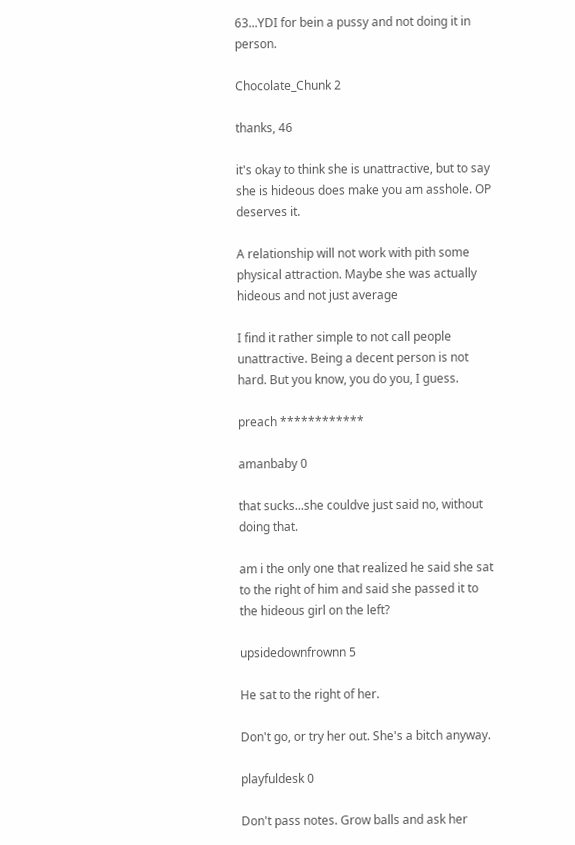63...YDI for bein a pussy and not doing it in person.

Chocolate_Chunk 2

thanks, 46

it's okay to think she is unattractive, but to say she is hideous does make you am asshole. OP deserves it.

A relationship will not work with pith some physical attraction. Maybe she was actually hideous and not just average

I find it rather simple to not call people unattractive. Being a decent person is not hard. But you know, you do you, I guess.

preach ************

amanbaby 0

that sucks...she couldve just said no, without doing that.

am i the only one that realized he said she sat to the right of him and said she passed it to the hideous girl on the left?

upsidedownfrownn 5

He sat to the right of her.

Don't go, or try her out. She's a bitch anyway.

playfuldesk 0

Don't pass notes. Grow balls and ask her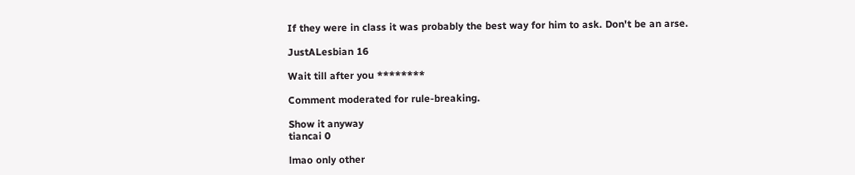If they were in class it was probably the best way for him to ask. Don't be an arse.

JustALesbian 16

Wait till after you ********

Comment moderated for rule-breaking.

Show it anyway
tiancai 0

lmao only other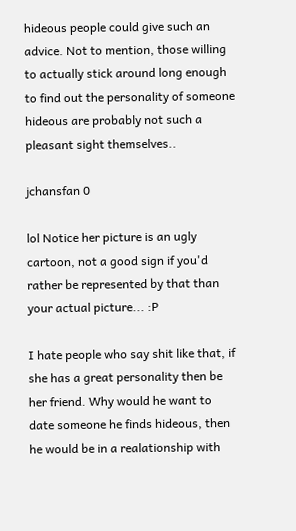hideous people could give such an advice. Not to mention, those willing to actually stick around long enough to find out the personality of someone hideous are probably not such a pleasant sight themselves..

jchansfan 0

lol Notice her picture is an ugly cartoon, not a good sign if you'd rather be represented by that than your actual picture... :P

I hate people who say shit like that, if she has a great personality then be her friend. Why would he want to date someone he finds hideous, then he would be in a realationship with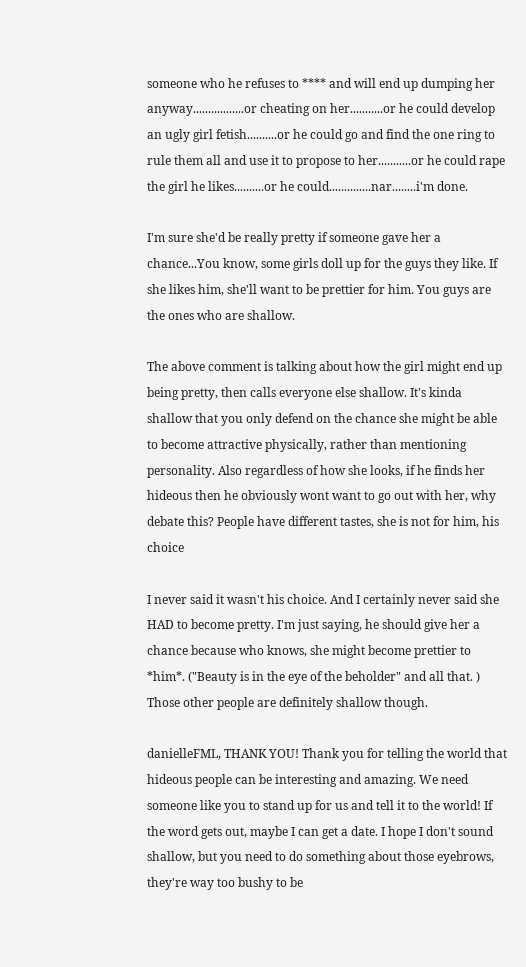someone who he refuses to **** and will end up dumping her anyway.................or cheating on her...........or he could develop an ugly girl fetish..........or he could go and find the one ring to rule them all and use it to propose to her...........or he could rape the girl he likes..........or he could..............nar........i'm done.

I'm sure she'd be really pretty if someone gave her a chance...You know, some girls doll up for the guys they like. If she likes him, she'll want to be prettier for him. You guys are the ones who are shallow.

The above comment is talking about how the girl might end up being pretty, then calls everyone else shallow. It's kinda shallow that you only defend on the chance she might be able to become attractive physically, rather than mentioning personality. Also regardless of how she looks, if he finds her hideous then he obviously wont want to go out with her, why debate this? People have different tastes, she is not for him, his choice

I never said it wasn't his choice. And I certainly never said she HAD to become pretty. I'm just saying, he should give her a chance because who knows, she might become prettier to *him*. ("Beauty is in the eye of the beholder" and all that. ) Those other people are definitely shallow though.

danielleFML, THANK YOU! Thank you for telling the world that hideous people can be interesting and amazing. We need someone like you to stand up for us and tell it to the world! If the word gets out, maybe I can get a date. I hope I don't sound shallow, but you need to do something about those eyebrows, they're way too bushy to be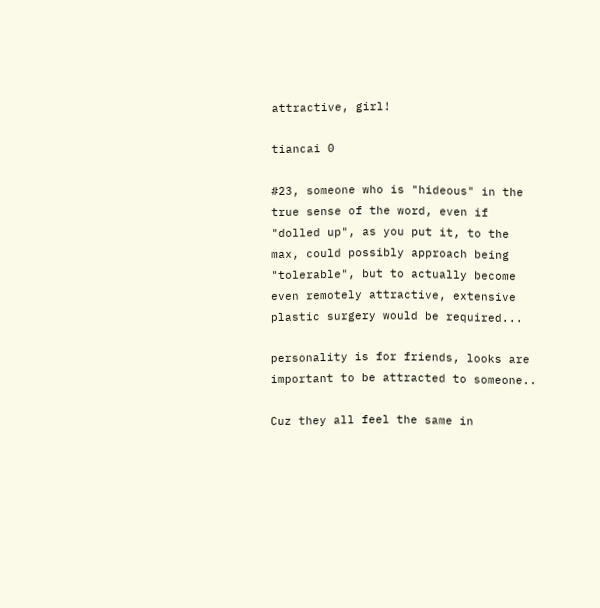attractive, girl!

tiancai 0

#23, someone who is "hideous" in the true sense of the word, even if "dolled up", as you put it, to the max, could possibly approach being "tolerable", but to actually become even remotely attractive, extensive plastic surgery would be required...

personality is for friends, looks are important to be attracted to someone..

Cuz they all feel the same in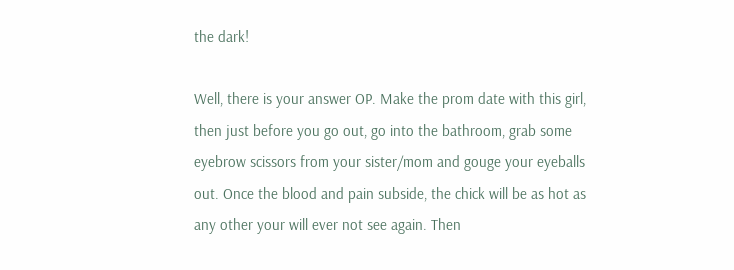the dark!

Well, there is your answer OP. Make the prom date with this girl, then just before you go out, go into the bathroom, grab some eyebrow scissors from your sister/mom and gouge your eyeballs out. Once the blood and pain subside, the chick will be as hot as any other your will ever not see again. Then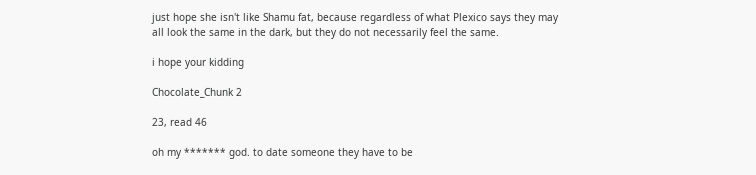just hope she isn't like Shamu fat, because regardless of what Plexico says they may all look the same in the dark, but they do not necessarily feel the same.

i hope your kidding

Chocolate_Chunk 2

23, read 46

oh my ******* god. to date someone they have to be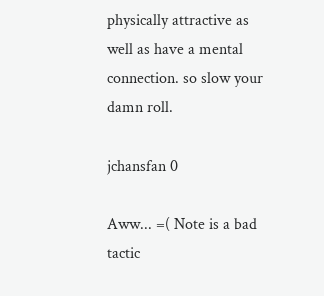physically attractive as well as have a mental connection. so slow your damn roll.

jchansfan 0

Aww... =( Note is a bad tactic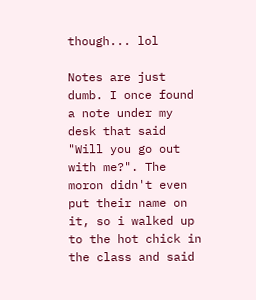though... lol

Notes are just dumb. I once found a note under my desk that said "Will you go out with me?". The moron didn't even put their name on it, so i walked up to the hot chick in the class and said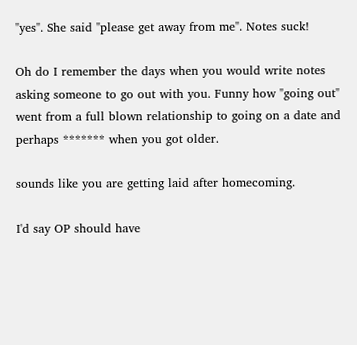"yes". She said "please get away from me". Notes suck!

Oh do I remember the days when you would write notes asking someone to go out with you. Funny how "going out" went from a full blown relationship to going on a date and perhaps ******* when you got older.

sounds like you are getting laid after homecoming.

I'd say OP should have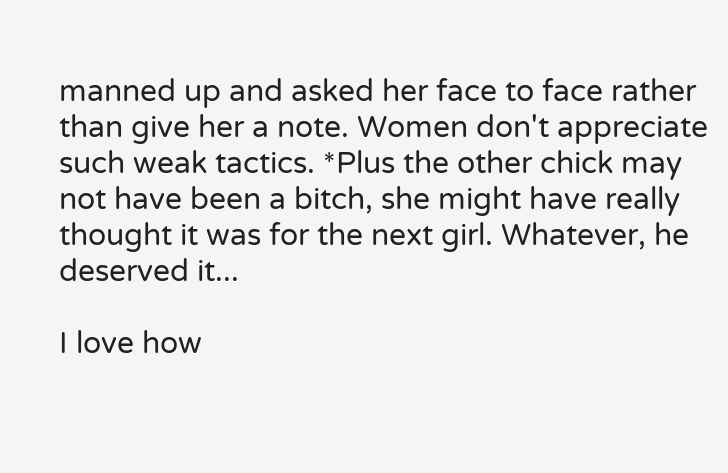manned up and asked her face to face rather than give her a note. Women don't appreciate such weak tactics. *Plus the other chick may not have been a bitch, she might have really thought it was for the next girl. Whatever, he deserved it...

I love how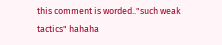this comment is worded.."such weak tactics" hahaha